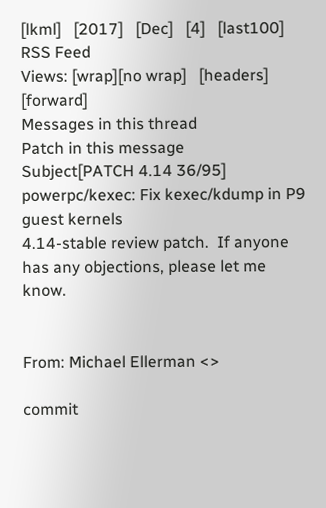[lkml]   [2017]   [Dec]   [4]   [last100]   RSS Feed
Views: [wrap][no wrap]   [headers]  [forward]
Messages in this thread
Patch in this message
Subject[PATCH 4.14 36/95] powerpc/kexec: Fix kexec/kdump in P9 guest kernels
4.14-stable review patch.  If anyone has any objections, please let me know.


From: Michael Ellerman <>

commit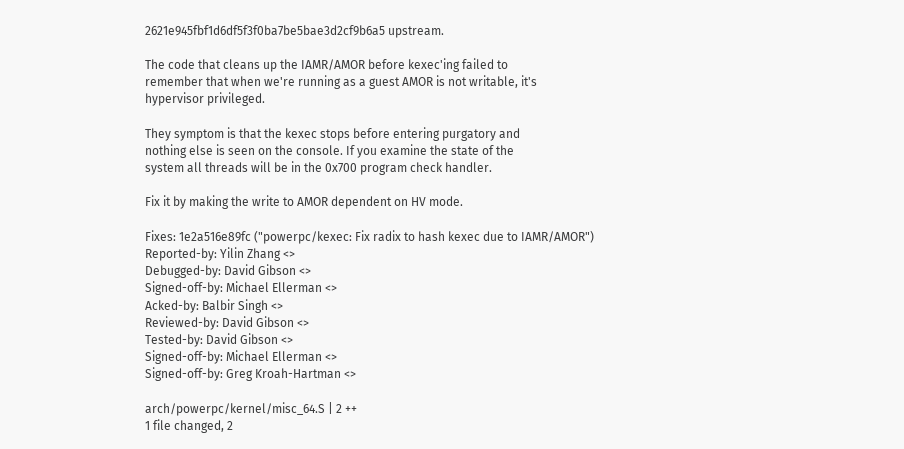2621e945fbf1d6df5f3f0ba7be5bae3d2cf9b6a5 upstream.

The code that cleans up the IAMR/AMOR before kexec'ing failed to
remember that when we're running as a guest AMOR is not writable, it's
hypervisor privileged.

They symptom is that the kexec stops before entering purgatory and
nothing else is seen on the console. If you examine the state of the
system all threads will be in the 0x700 program check handler.

Fix it by making the write to AMOR dependent on HV mode.

Fixes: 1e2a516e89fc ("powerpc/kexec: Fix radix to hash kexec due to IAMR/AMOR")
Reported-by: Yilin Zhang <>
Debugged-by: David Gibson <>
Signed-off-by: Michael Ellerman <>
Acked-by: Balbir Singh <>
Reviewed-by: David Gibson <>
Tested-by: David Gibson <>
Signed-off-by: Michael Ellerman <>
Signed-off-by: Greg Kroah-Hartman <>

arch/powerpc/kernel/misc_64.S | 2 ++
1 file changed, 2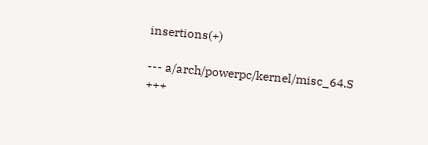insertions(+)

--- a/arch/powerpc/kernel/misc_64.S
+++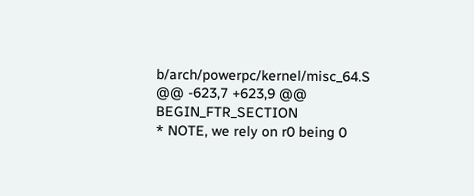b/arch/powerpc/kernel/misc_64.S
@@ -623,7 +623,9 @@ BEGIN_FTR_SECTION
* NOTE, we rely on r0 being 0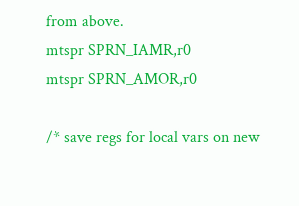from above.
mtspr SPRN_IAMR,r0
mtspr SPRN_AMOR,r0

/* save regs for local vars on new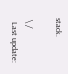stack.

 \ /
  Last update: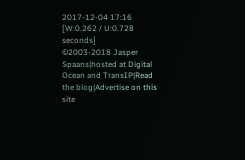2017-12-04 17:16    [W:0.262 / U:0.728 seconds]
©2003-2018 Jasper Spaans|hosted at Digital Ocean and TransIP|Read the blog|Advertise on this site